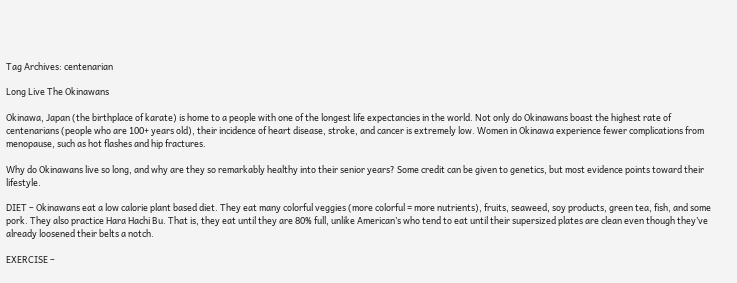Tag Archives: centenarian

Long Live The Okinawans

Okinawa, Japan (the birthplace of karate) is home to a people with one of the longest life expectancies in the world. Not only do Okinawans boast the highest rate of centenarians (people who are 100+ years old), their incidence of heart disease, stroke, and cancer is extremely low. Women in Okinawa experience fewer complications from menopause, such as hot flashes and hip fractures.

Why do Okinawans live so long, and why are they so remarkably healthy into their senior years? Some credit can be given to genetics, but most evidence points toward their lifestyle.

DIET – Okinawans eat a low calorie plant based diet. They eat many colorful veggies (more colorful = more nutrients), fruits, seaweed, soy products, green tea, fish, and some pork. They also practice Hara Hachi Bu. That is, they eat until they are 80% full, unlike American’s who tend to eat until their supersized plates are clean even though they’ve already loosened their belts a notch.

EXERCISE –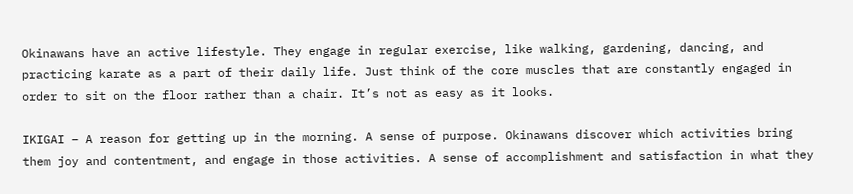Okinawans have an active lifestyle. They engage in regular exercise, like walking, gardening, dancing, and practicing karate as a part of their daily life. Just think of the core muscles that are constantly engaged in order to sit on the floor rather than a chair. It’s not as easy as it looks.

IKIGAI – A reason for getting up in the morning. A sense of purpose. Okinawans discover which activities bring them joy and contentment, and engage in those activities. A sense of accomplishment and satisfaction in what they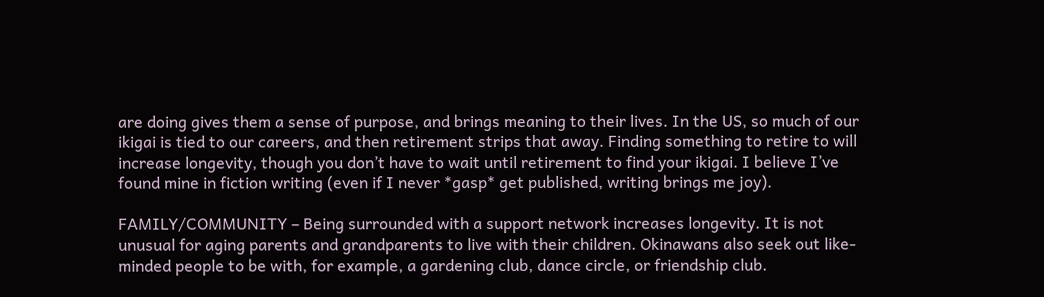are doing gives them a sense of purpose, and brings meaning to their lives. In the US, so much of our ikigai is tied to our careers, and then retirement strips that away. Finding something to retire to will increase longevity, though you don’t have to wait until retirement to find your ikigai. I believe I’ve found mine in fiction writing (even if I never *gasp* get published, writing brings me joy).

FAMILY/COMMUNITY – Being surrounded with a support network increases longevity. It is not unusual for aging parents and grandparents to live with their children. Okinawans also seek out like-minded people to be with, for example, a gardening club, dance circle, or friendship club.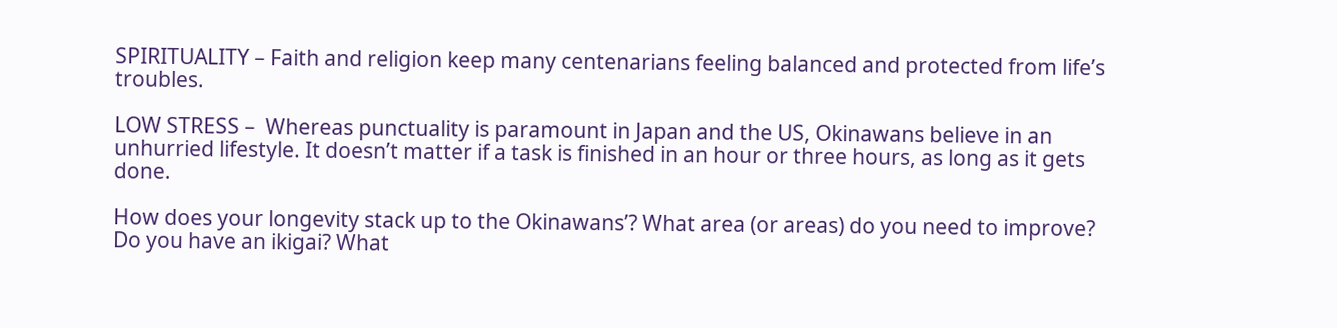SPIRITUALITY – Faith and religion keep many centenarians feeling balanced and protected from life’s troubles.

LOW STRESS –  Whereas punctuality is paramount in Japan and the US, Okinawans believe in an unhurried lifestyle. It doesn’t matter if a task is finished in an hour or three hours, as long as it gets done.

How does your longevity stack up to the Okinawans’? What area (or areas) do you need to improve? Do you have an ikigai? What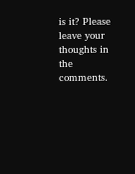is it? Please leave your thoughts in the comments.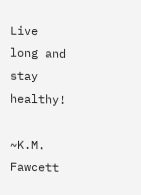Live long and stay healthy!

~K.M. Fawcett